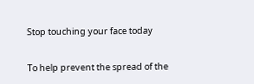Stop touching your face today

To help prevent the spread of the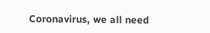Coronavirus, we all need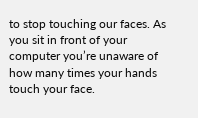to stop touching our faces. As you sit in front of your computer you’re unaware of how many times your hands touch your face.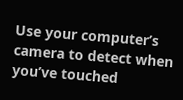Use your computer’s camera to detect when you’ve touched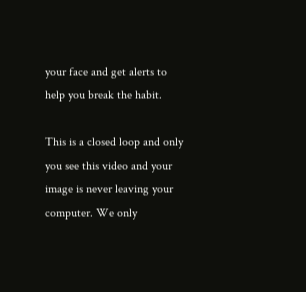your face and get alerts to help you break the habit.

This is a closed loop and only you see this video and your image is never leaving your computer. We only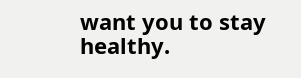want you to stay healthy.